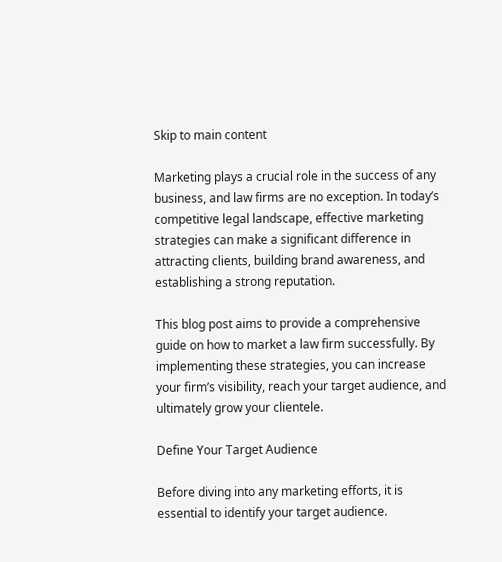Skip to main content

Marketing plays a crucial role in the success of any business, and law firms are no exception. In today’s competitive legal landscape, effective marketing strategies can make a significant difference in attracting clients, building brand awareness, and establishing a strong reputation.

This blog post aims to provide a comprehensive guide on how to market a law firm successfully. By implementing these strategies, you can increase your firm’s visibility, reach your target audience, and ultimately grow your clientele.

Define Your Target Audience

Before diving into any marketing efforts, it is essential to identify your target audience.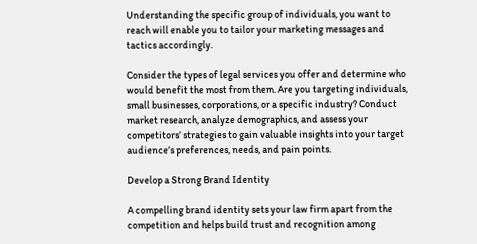Understanding the specific group of individuals, you want to reach will enable you to tailor your marketing messages and tactics accordingly.

Consider the types of legal services you offer and determine who would benefit the most from them. Are you targeting individuals, small businesses, corporations, or a specific industry? Conduct market research, analyze demographics, and assess your competitors’ strategies to gain valuable insights into your target audience’s preferences, needs, and pain points.

Develop a Strong Brand Identity

A compelling brand identity sets your law firm apart from the competition and helps build trust and recognition among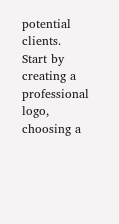potential clients. Start by creating a professional logo, choosing a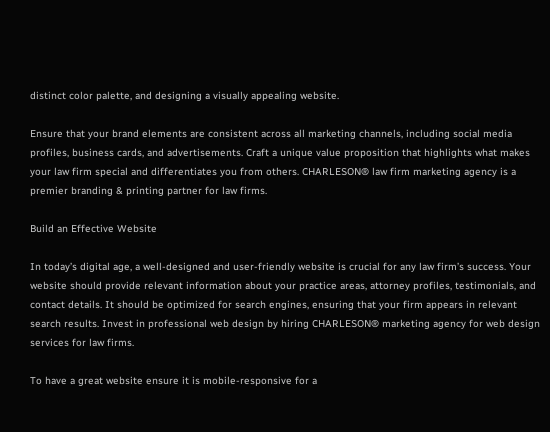distinct color palette, and designing a visually appealing website.

Ensure that your brand elements are consistent across all marketing channels, including social media profiles, business cards, and advertisements. Craft a unique value proposition that highlights what makes your law firm special and differentiates you from others. CHARLESON® law firm marketing agency is a premier branding & printing partner for law firms.

Build an Effective Website

In today’s digital age, a well-designed and user-friendly website is crucial for any law firm’s success. Your website should provide relevant information about your practice areas, attorney profiles, testimonials, and contact details. It should be optimized for search engines, ensuring that your firm appears in relevant search results. Invest in professional web design by hiring CHARLESON® marketing agency for web design services for law firms.

To have a great website ensure it is mobile-responsive for a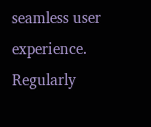seamless user experience. Regularly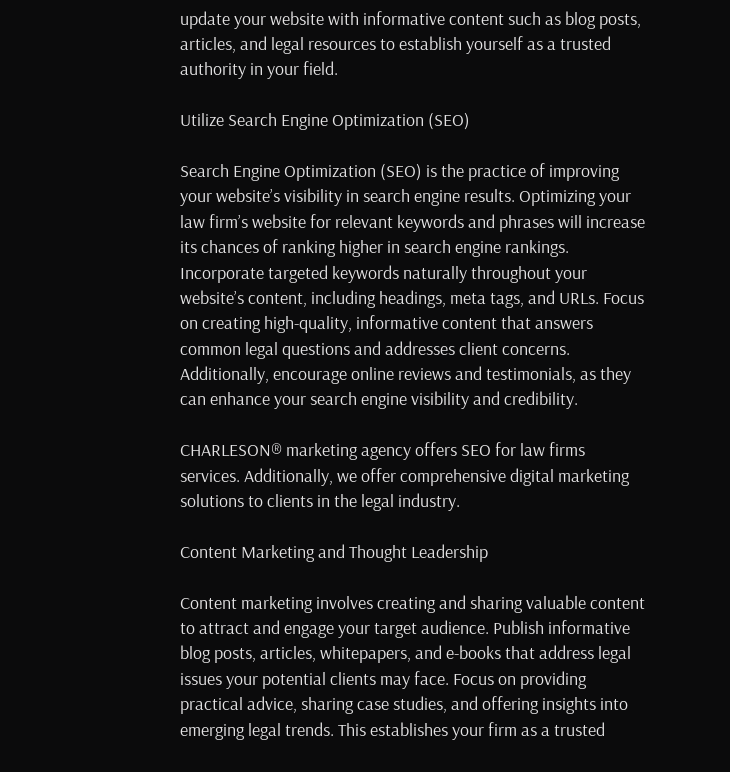update your website with informative content such as blog posts, articles, and legal resources to establish yourself as a trusted authority in your field.

Utilize Search Engine Optimization (SEO)

Search Engine Optimization (SEO) is the practice of improving your website’s visibility in search engine results. Optimizing your law firm’s website for relevant keywords and phrases will increase its chances of ranking higher in search engine rankings. Incorporate targeted keywords naturally throughout your website’s content, including headings, meta tags, and URLs. Focus on creating high-quality, informative content that answers common legal questions and addresses client concerns. Additionally, encourage online reviews and testimonials, as they can enhance your search engine visibility and credibility.

CHARLESON® marketing agency offers SEO for law firms services. Additionally, we offer comprehensive digital marketing solutions to clients in the legal industry.

Content Marketing and Thought Leadership

Content marketing involves creating and sharing valuable content to attract and engage your target audience. Publish informative blog posts, articles, whitepapers, and e-books that address legal issues your potential clients may face. Focus on providing practical advice, sharing case studies, and offering insights into emerging legal trends. This establishes your firm as a trusted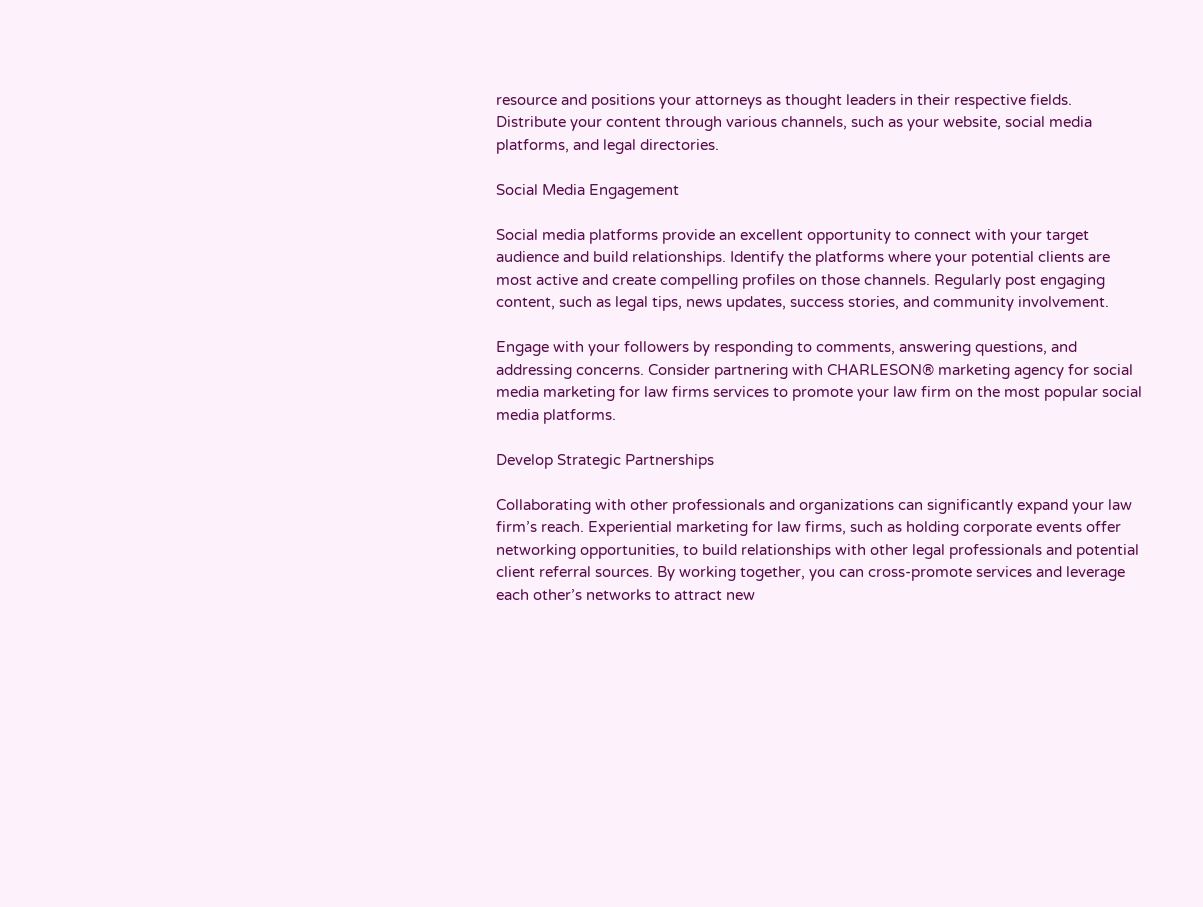resource and positions your attorneys as thought leaders in their respective fields. Distribute your content through various channels, such as your website, social media platforms, and legal directories.

Social Media Engagement

Social media platforms provide an excellent opportunity to connect with your target audience and build relationships. Identify the platforms where your potential clients are most active and create compelling profiles on those channels. Regularly post engaging content, such as legal tips, news updates, success stories, and community involvement.

Engage with your followers by responding to comments, answering questions, and addressing concerns. Consider partnering with CHARLESON® marketing agency for social media marketing for law firms services to promote your law firm on the most popular social media platforms.

Develop Strategic Partnerships

Collaborating with other professionals and organizations can significantly expand your law firm’s reach. Experiential marketing for law firms, such as holding corporate events offer networking opportunities, to build relationships with other legal professionals and potential client referral sources. By working together, you can cross-promote services and leverage each other’s networks to attract new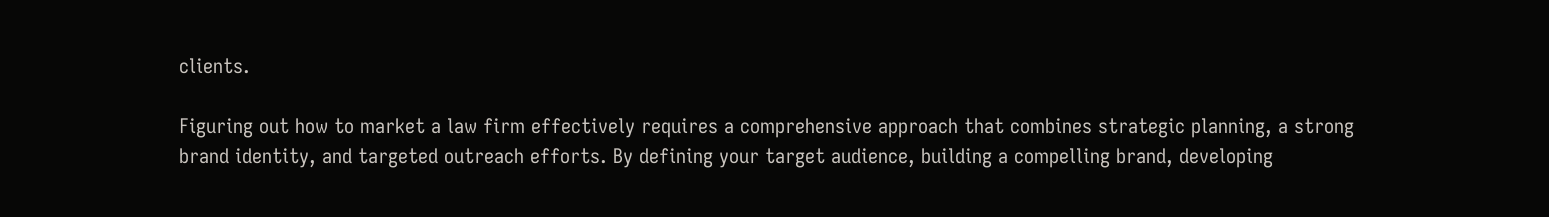clients.

Figuring out how to market a law firm effectively requires a comprehensive approach that combines strategic planning, a strong brand identity, and targeted outreach efforts. By defining your target audience, building a compelling brand, developing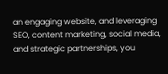an engaging website, and leveraging SEO, content marketing, social media, and strategic partnerships, you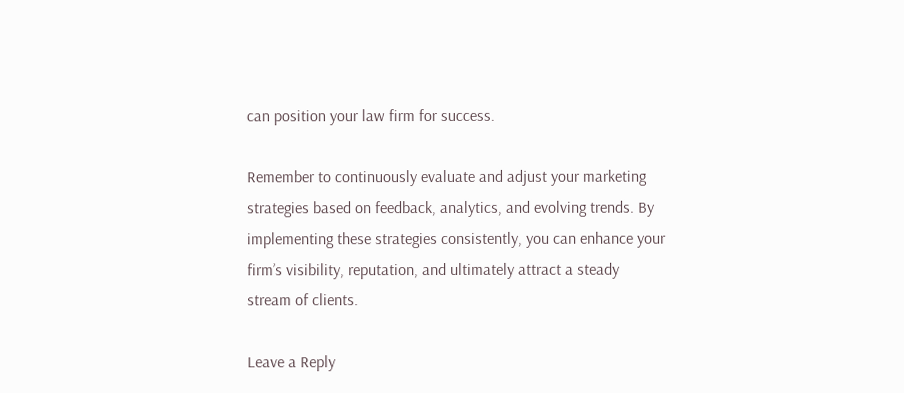can position your law firm for success.

Remember to continuously evaluate and adjust your marketing strategies based on feedback, analytics, and evolving trends. By implementing these strategies consistently, you can enhance your firm’s visibility, reputation, and ultimately attract a steady stream of clients.

Leave a Reply